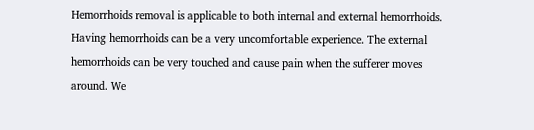Hemorrhoids removal is applicable to both internal and external hemorrhoids. Having hemorrhoids can be a very uncomfortable experience. The external hemorrhoids can be very touched and cause pain when the sufferer moves around. We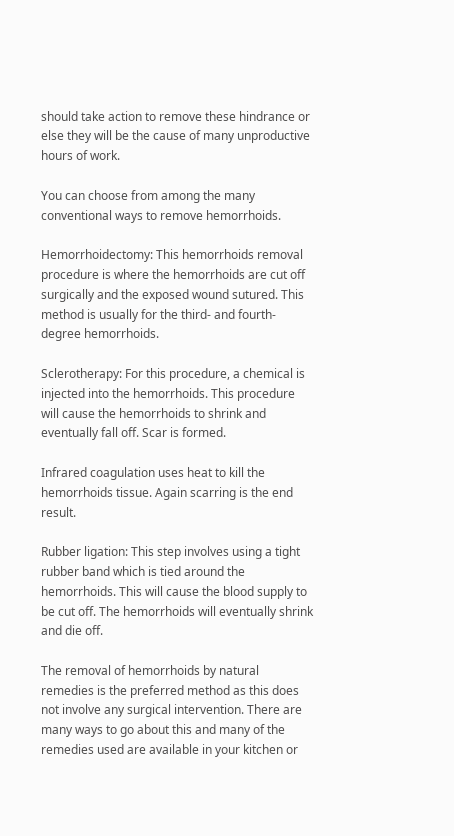should take action to remove these hindrance or else they will be the cause of many unproductive hours of work.

You can choose from among the many conventional ways to remove hemorrhoids.

Hemorrhoidectomy: This hemorrhoids removal procedure is where the hemorrhoids are cut off surgically and the exposed wound sutured. This method is usually for the third- and fourth- degree hemorrhoids.

Sclerotherapy: For this procedure, a chemical is injected into the hemorrhoids. This procedure will cause the hemorrhoids to shrink and eventually fall off. Scar is formed.

Infrared coagulation uses heat to kill the hemorrhoids tissue. Again scarring is the end result.

Rubber ligation: This step involves using a tight rubber band which is tied around the hemorrhoids. This will cause the blood supply to be cut off. The hemorrhoids will eventually shrink and die off.

The removal of hemorrhoids by natural remedies is the preferred method as this does not involve any surgical intervention. There are many ways to go about this and many of the remedies used are available in your kitchen or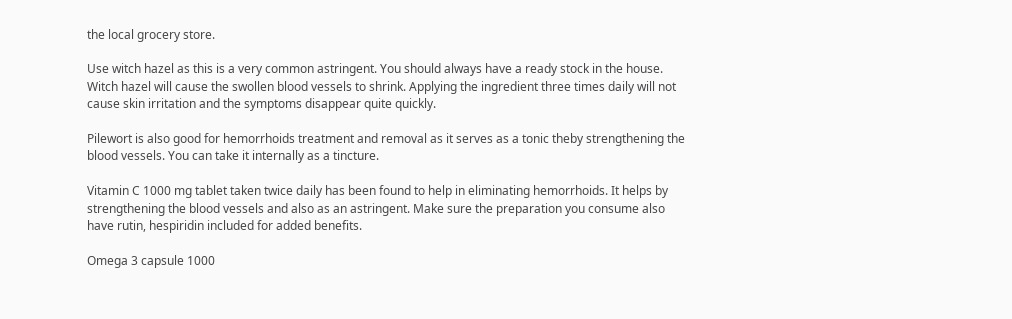the local grocery store.

Use witch hazel as this is a very common astringent. You should always have a ready stock in the house. Witch hazel will cause the swollen blood vessels to shrink. Applying the ingredient three times daily will not cause skin irritation and the symptoms disappear quite quickly.

Pilewort is also good for hemorrhoids treatment and removal as it serves as a tonic theby strengthening the blood vessels. You can take it internally as a tincture.

Vitamin C 1000 mg tablet taken twice daily has been found to help in eliminating hemorrhoids. It helps by strengthening the blood vessels and also as an astringent. Make sure the preparation you consume also have rutin, hespiridin included for added benefits.

Omega 3 capsule 1000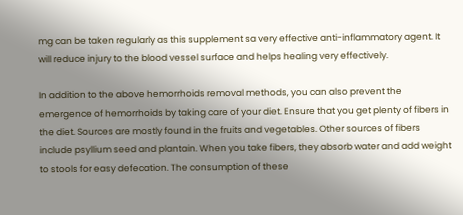mg can be taken regularly as this supplement sa very effective anti-inflammatory agent. It will reduce injury to the blood vessel surface and helps healing very effectively.

In addition to the above hemorrhoids removal methods, you can also prevent the emergence of hemorrhoids by taking care of your diet. Ensure that you get plenty of fibers in the diet. Sources are mostly found in the fruits and vegetables. Other sources of fibers include psyllium seed and plantain. When you take fibers, they absorb water and add weight to stools for easy defecation. The consumption of these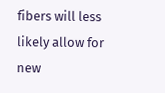fibers will less likely allow for new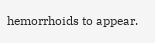hemorrhoids to appear.